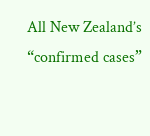All New Zealand’s “confirmed cases”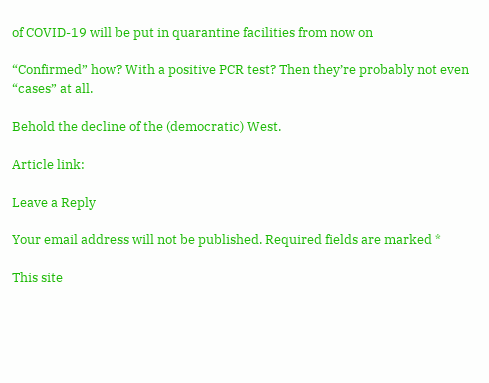of COVID-19 will be put in quarantine facilities from now on

“Confirmed” how? With a positive PCR test? Then they’re probably not even “cases” at all.

Behold the decline of the (democratic) West.

Article link:

Leave a Reply

Your email address will not be published. Required fields are marked *

This site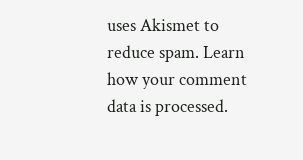uses Akismet to reduce spam. Learn how your comment data is processed.